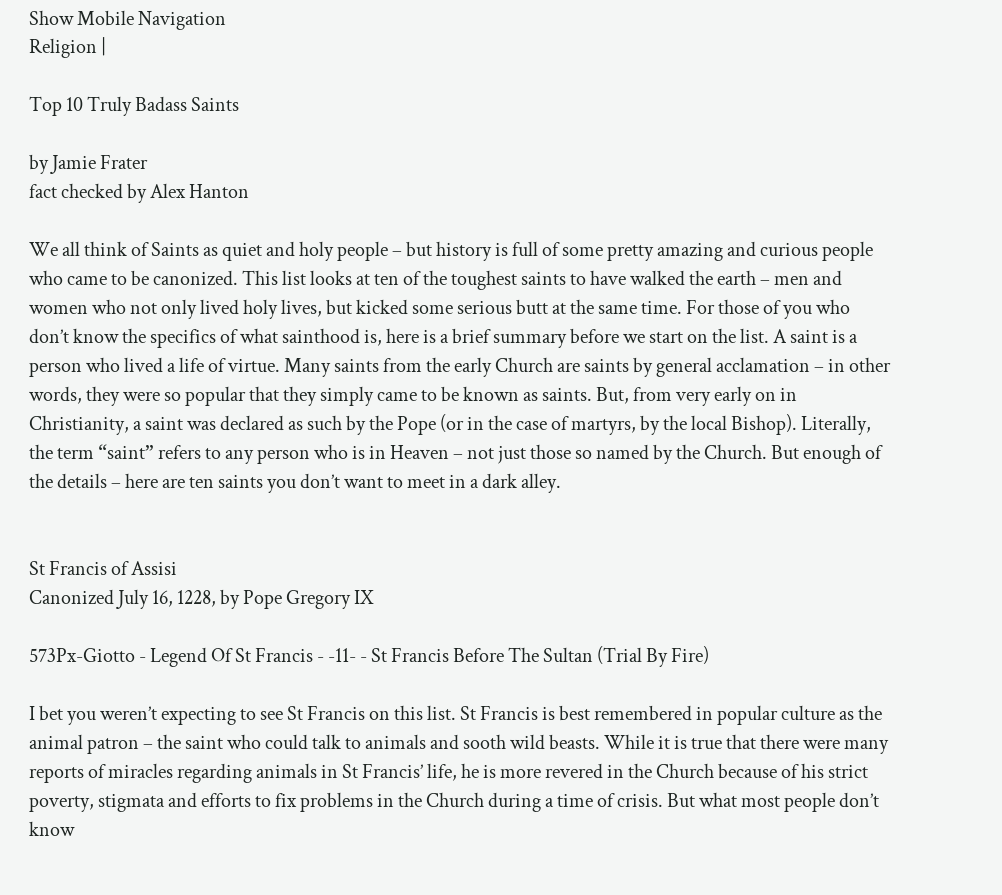Show Mobile Navigation
Religion |

Top 10 Truly Badass Saints

by Jamie Frater
fact checked by Alex Hanton

We all think of Saints as quiet and holy people – but history is full of some pretty amazing and curious people who came to be canonized. This list looks at ten of the toughest saints to have walked the earth – men and women who not only lived holy lives, but kicked some serious butt at the same time. For those of you who don’t know the specifics of what sainthood is, here is a brief summary before we start on the list. A saint is a person who lived a life of virtue. Many saints from the early Church are saints by general acclamation – in other words, they were so popular that they simply came to be known as saints. But, from very early on in Christianity, a saint was declared as such by the Pope (or in the case of martyrs, by the local Bishop). Literally, the term “saint” refers to any person who is in Heaven – not just those so named by the Church. But enough of the details – here are ten saints you don’t want to meet in a dark alley.


St Francis of Assisi
Canonized July 16, 1228, by Pope Gregory IX

573Px-Giotto - Legend Of St Francis - -11- - St Francis Before The Sultan (Trial By Fire)

I bet you weren’t expecting to see St Francis on this list. St Francis is best remembered in popular culture as the animal patron – the saint who could talk to animals and sooth wild beasts. While it is true that there were many reports of miracles regarding animals in St Francis’ life, he is more revered in the Church because of his strict poverty, stigmata and efforts to fix problems in the Church during a time of crisis. But what most people don’t know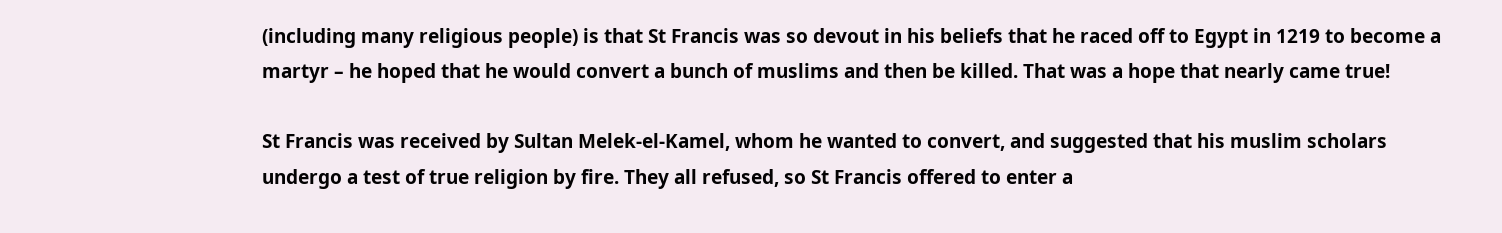(including many religious people) is that St Francis was so devout in his beliefs that he raced off to Egypt in 1219 to become a martyr – he hoped that he would convert a bunch of muslims and then be killed. That was a hope that nearly came true!

St Francis was received by Sultan Melek-el-Kamel, whom he wanted to convert, and suggested that his muslim scholars undergo a test of true religion by fire. They all refused, so St Francis offered to enter a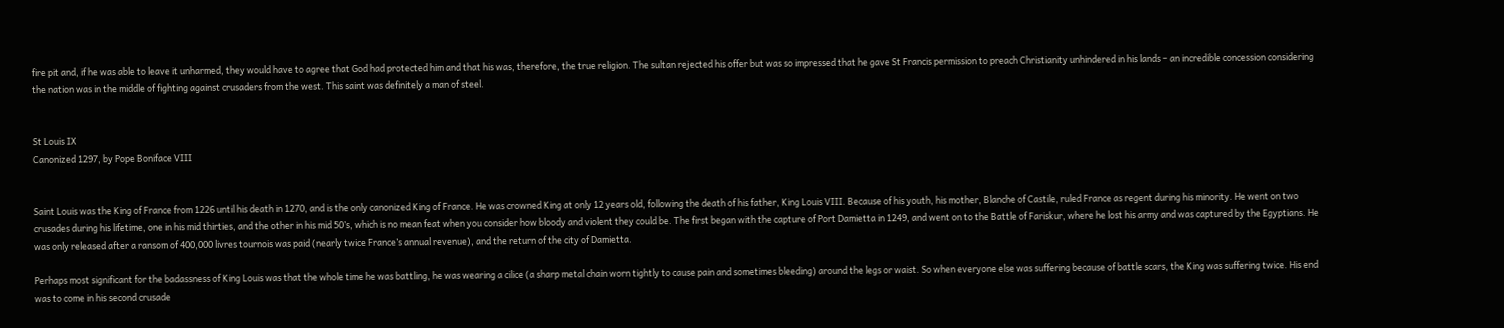fire pit and, if he was able to leave it unharmed, they would have to agree that God had protected him and that his was, therefore, the true religion. The sultan rejected his offer but was so impressed that he gave St Francis permission to preach Christianity unhindered in his lands – an incredible concession considering the nation was in the middle of fighting against crusaders from the west. This saint was definitely a man of steel.


St Louis IX
Canonized 1297, by Pope Boniface VIII


Saint Louis was the King of France from 1226 until his death in 1270, and is the only canonized King of France. He was crowned King at only 12 years old, following the death of his father, King Louis VIII. Because of his youth, his mother, Blanche of Castile, ruled France as regent during his minority. He went on two crusades during his lifetime, one in his mid thirties, and the other in his mid 50’s, which is no mean feat when you consider how bloody and violent they could be. The first began with the capture of Port Damietta in 1249, and went on to the Battle of Fariskur, where he lost his army and was captured by the Egyptians. He was only released after a ransom of 400,000 livres tournois was paid (nearly twice France’s annual revenue), and the return of the city of Damietta.

Perhaps most significant for the badassness of King Louis was that the whole time he was battling, he was wearing a cilice (a sharp metal chain worn tightly to cause pain and sometimes bleeding) around the legs or waist. So when everyone else was suffering because of battle scars, the King was suffering twice. His end was to come in his second crusade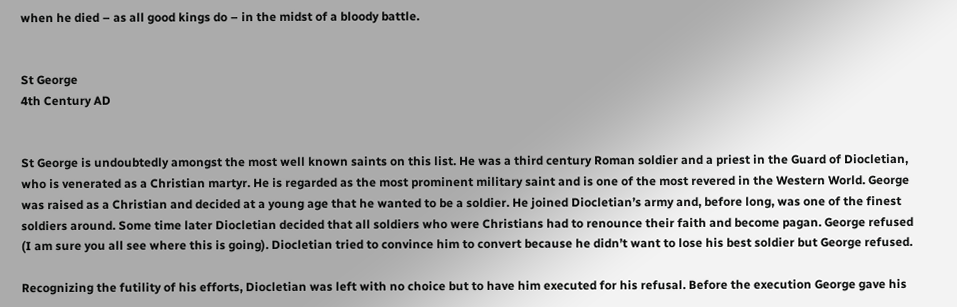when he died – as all good kings do – in the midst of a bloody battle.


St George
4th Century AD


St George is undoubtedly amongst the most well known saints on this list. He was a third century Roman soldier and a priest in the Guard of Diocletian, who is venerated as a Christian martyr. He is regarded as the most prominent military saint and is one of the most revered in the Western World. George was raised as a Christian and decided at a young age that he wanted to be a soldier. He joined Diocletian’s army and, before long, was one of the finest soldiers around. Some time later Diocletian decided that all soldiers who were Christians had to renounce their faith and become pagan. George refused (I am sure you all see where this is going). Diocletian tried to convince him to convert because he didn’t want to lose his best soldier but George refused.

Recognizing the futility of his efforts, Diocletian was left with no choice but to have him executed for his refusal. Before the execution George gave his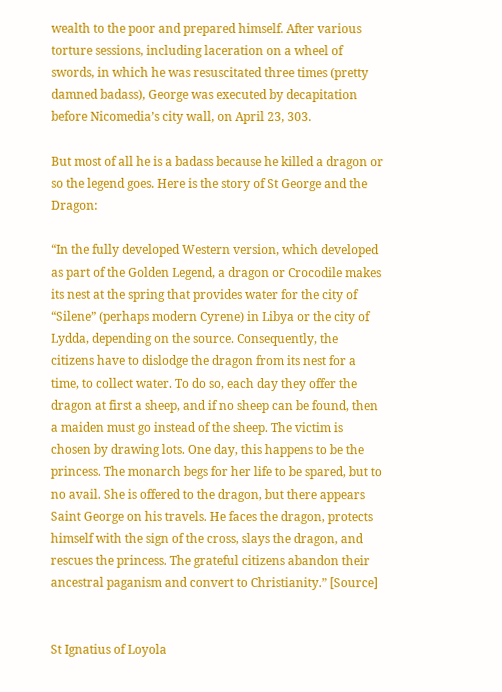wealth to the poor and prepared himself. After various torture sessions, including laceration on a wheel of swords, in which he was resuscitated three times (pretty damned badass), George was executed by decapitation before Nicomedia’s city wall, on April 23, 303.

But most of all he is a badass because he killed a dragon or so the legend goes. Here is the story of St George and the Dragon:

“In the fully developed Western version, which developed as part of the Golden Legend, a dragon or Crocodile makes its nest at the spring that provides water for the city of “Silene” (perhaps modern Cyrene) in Libya or the city of Lydda, depending on the source. Consequently, the citizens have to dislodge the dragon from its nest for a time, to collect water. To do so, each day they offer the dragon at first a sheep, and if no sheep can be found, then a maiden must go instead of the sheep. The victim is chosen by drawing lots. One day, this happens to be the princess. The monarch begs for her life to be spared, but to no avail. She is offered to the dragon, but there appears Saint George on his travels. He faces the dragon, protects himself with the sign of the cross, slays the dragon, and rescues the princess. The grateful citizens abandon their ancestral paganism and convert to Christianity.” [Source]


St Ignatius of Loyola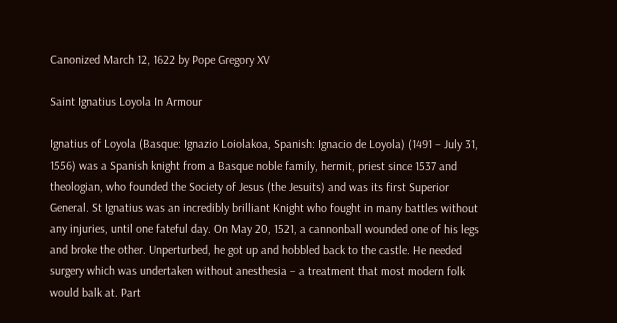Canonized March 12, 1622 by Pope Gregory XV

Saint Ignatius Loyola In Armour

Ignatius of Loyola (Basque: Ignazio Loiolakoa, Spanish: Ignacio de Loyola) (1491 – July 31, 1556) was a Spanish knight from a Basque noble family, hermit, priest since 1537 and theologian, who founded the Society of Jesus (the Jesuits) and was its first Superior General. St Ignatius was an incredibly brilliant Knight who fought in many battles without any injuries, until one fateful day. On May 20, 1521, a cannonball wounded one of his legs and broke the other. Unperturbed, he got up and hobbled back to the castle. He needed surgery which was undertaken without anesthesia – a treatment that most modern folk would balk at. Part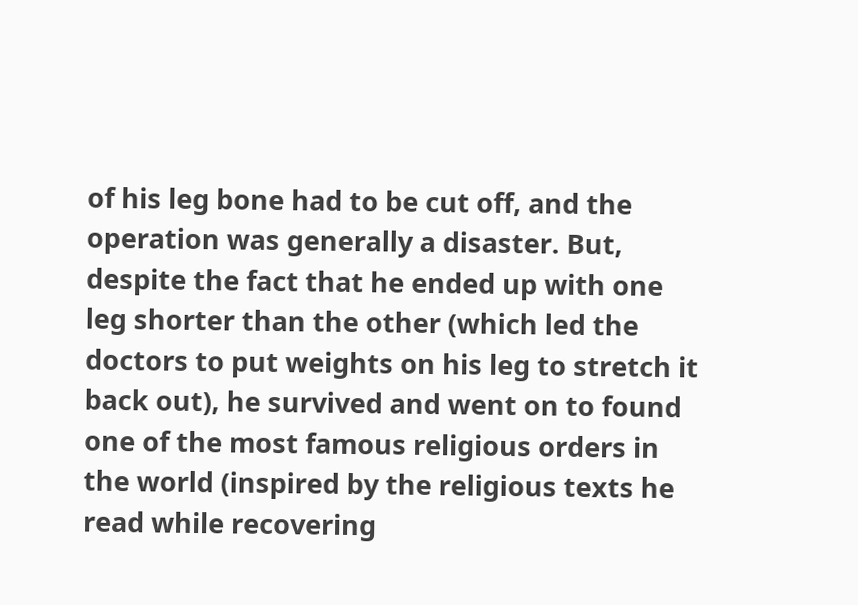of his leg bone had to be cut off, and the operation was generally a disaster. But, despite the fact that he ended up with one leg shorter than the other (which led the doctors to put weights on his leg to stretch it back out), he survived and went on to found one of the most famous religious orders in the world (inspired by the religious texts he read while recovering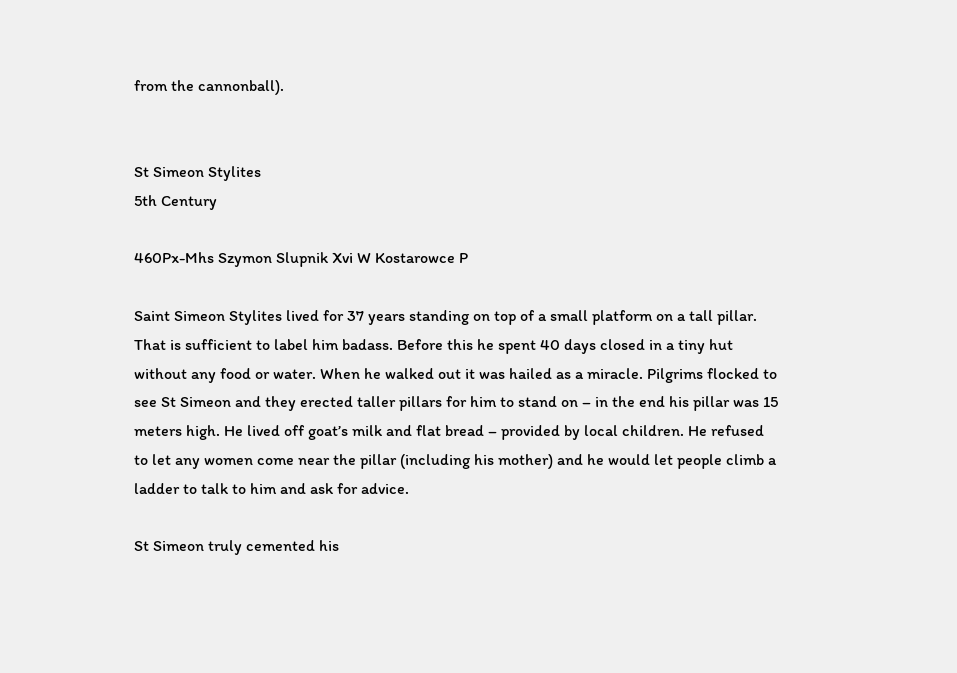from the cannonball).


St Simeon Stylites
5th Century

460Px-Mhs Szymon Slupnik Xvi W Kostarowce P

Saint Simeon Stylites lived for 37 years standing on top of a small platform on a tall pillar. That is sufficient to label him badass. Before this he spent 40 days closed in a tiny hut without any food or water. When he walked out it was hailed as a miracle. Pilgrims flocked to see St Simeon and they erected taller pillars for him to stand on – in the end his pillar was 15 meters high. He lived off goat’s milk and flat bread – provided by local children. He refused to let any women come near the pillar (including his mother) and he would let people climb a ladder to talk to him and ask for advice.

St Simeon truly cemented his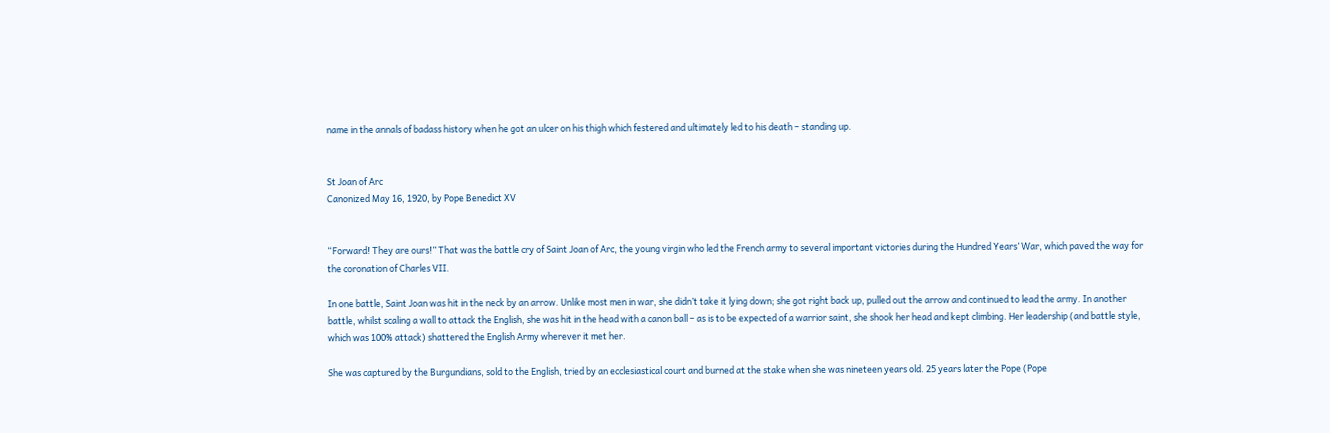name in the annals of badass history when he got an ulcer on his thigh which festered and ultimately led to his death – standing up.


St Joan of Arc
Canonized May 16, 1920, by Pope Benedict XV


“Forward! They are ours!” That was the battle cry of Saint Joan of Arc, the young virgin who led the French army to several important victories during the Hundred Years’ War, which paved the way for the coronation of Charles VII.

In one battle, Saint Joan was hit in the neck by an arrow. Unlike most men in war, she didn’t take it lying down; she got right back up, pulled out the arrow and continued to lead the army. In another battle, whilst scaling a wall to attack the English, she was hit in the head with a canon ball – as is to be expected of a warrior saint, she shook her head and kept climbing. Her leadership (and battle style, which was 100% attack) shattered the English Army wherever it met her.

She was captured by the Burgundians, sold to the English, tried by an ecclesiastical court and burned at the stake when she was nineteen years old. 25 years later the Pope (Pope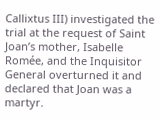Callixtus III) investigated the trial at the request of Saint Joan’s mother, Isabelle Romée, and the Inquisitor General overturned it and declared that Joan was a martyr.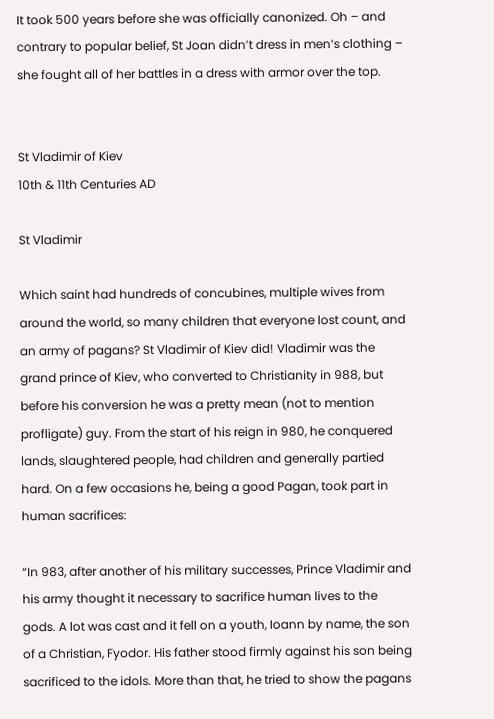It took 500 years before she was officially canonized. Oh – and contrary to popular belief, St Joan didn’t dress in men’s clothing – she fought all of her battles in a dress with armor over the top.


St Vladimir of Kiev
10th & 11th Centuries AD

St Vladimir

Which saint had hundreds of concubines, multiple wives from around the world, so many children that everyone lost count, and an army of pagans? St Vladimir of Kiev did! Vladimir was the grand prince of Kiev, who converted to Christianity in 988, but before his conversion he was a pretty mean (not to mention profligate) guy. From the start of his reign in 980, he conquered lands, slaughtered people, had children and generally partied hard. On a few occasions he, being a good Pagan, took part in human sacrifices:

“In 983, after another of his military successes, Prince Vladimir and his army thought it necessary to sacrifice human lives to the gods. A lot was cast and it fell on a youth, Ioann by name, the son of a Christian, Fyodor. His father stood firmly against his son being sacrificed to the idols. More than that, he tried to show the pagans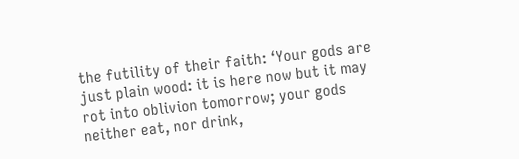the futility of their faith: ‘Your gods are just plain wood: it is here now but it may rot into oblivion tomorrow; your gods neither eat, nor drink,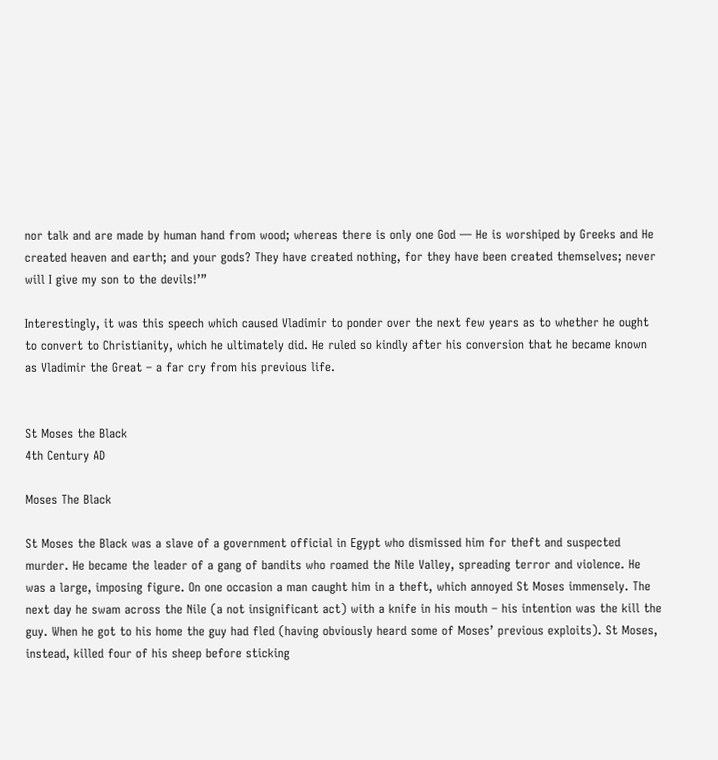nor talk and are made by human hand from wood; whereas there is only one God — He is worshiped by Greeks and He created heaven and earth; and your gods? They have created nothing, for they have been created themselves; never will I give my son to the devils!’”

Interestingly, it was this speech which caused Vladimir to ponder over the next few years as to whether he ought to convert to Christianity, which he ultimately did. He ruled so kindly after his conversion that he became known as Vladimir the Great – a far cry from his previous life.


St Moses the Black
4th Century AD

Moses The Black

St Moses the Black was a slave of a government official in Egypt who dismissed him for theft and suspected murder. He became the leader of a gang of bandits who roamed the Nile Valley, spreading terror and violence. He was a large, imposing figure. On one occasion a man caught him in a theft, which annoyed St Moses immensely. The next day he swam across the Nile (a not insignificant act) with a knife in his mouth – his intention was the kill the guy. When he got to his home the guy had fled (having obviously heard some of Moses’ previous exploits). St Moses, instead, killed four of his sheep before sticking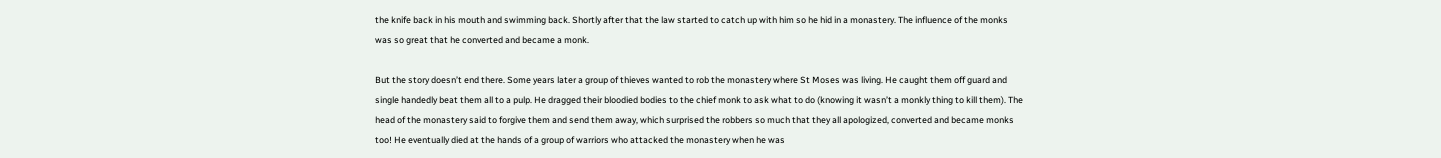the knife back in his mouth and swimming back. Shortly after that the law started to catch up with him so he hid in a monastery. The influence of the monks was so great that he converted and became a monk.

But the story doesn’t end there. Some years later a group of thieves wanted to rob the monastery where St Moses was living. He caught them off guard and single handedly beat them all to a pulp. He dragged their bloodied bodies to the chief monk to ask what to do (knowing it wasn’t a monkly thing to kill them). The head of the monastery said to forgive them and send them away, which surprised the robbers so much that they all apologized, converted and became monks too! He eventually died at the hands of a group of warriors who attacked the monastery when he was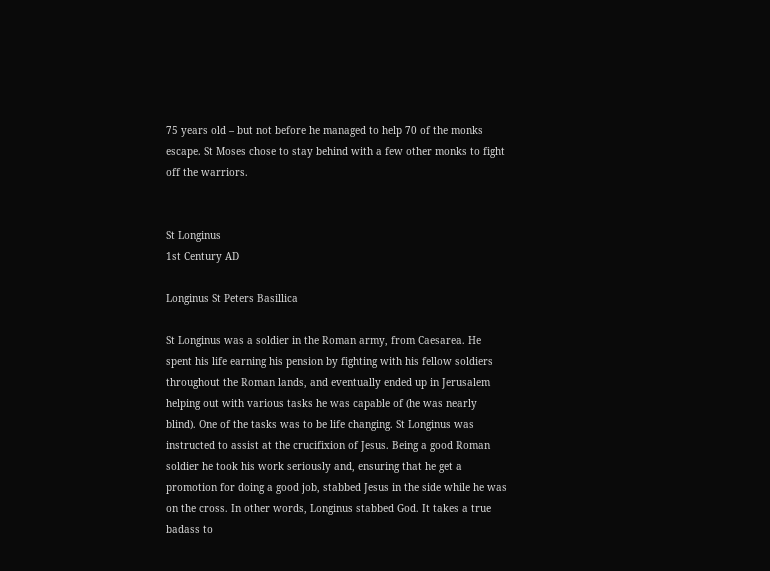75 years old – but not before he managed to help 70 of the monks escape. St Moses chose to stay behind with a few other monks to fight off the warriors.


St Longinus
1st Century AD

Longinus St Peters Basillica

St Longinus was a soldier in the Roman army, from Caesarea. He spent his life earning his pension by fighting with his fellow soldiers throughout the Roman lands, and eventually ended up in Jerusalem helping out with various tasks he was capable of (he was nearly blind). One of the tasks was to be life changing. St Longinus was instructed to assist at the crucifixion of Jesus. Being a good Roman soldier he took his work seriously and, ensuring that he get a promotion for doing a good job, stabbed Jesus in the side while he was on the cross. In other words, Longinus stabbed God. It takes a true badass to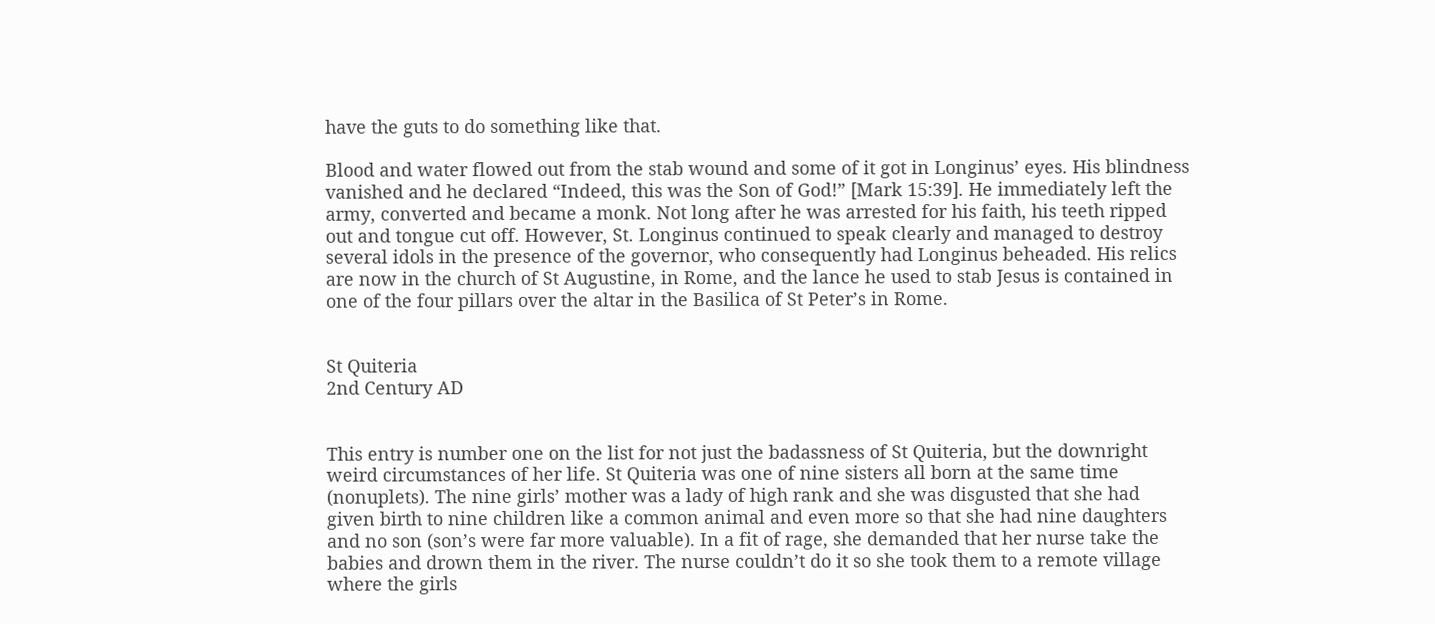have the guts to do something like that.

Blood and water flowed out from the stab wound and some of it got in Longinus’ eyes. His blindness vanished and he declared “Indeed, this was the Son of God!” [Mark 15:39]. He immediately left the army, converted and became a monk. Not long after he was arrested for his faith, his teeth ripped out and tongue cut off. However, St. Longinus continued to speak clearly and managed to destroy several idols in the presence of the governor, who consequently had Longinus beheaded. His relics are now in the church of St Augustine, in Rome, and the lance he used to stab Jesus is contained in one of the four pillars over the altar in the Basilica of St Peter’s in Rome.


St Quiteria
2nd Century AD


This entry is number one on the list for not just the badassness of St Quiteria, but the downright weird circumstances of her life. St Quiteria was one of nine sisters all born at the same time (nonuplets). The nine girls’ mother was a lady of high rank and she was disgusted that she had given birth to nine children like a common animal and even more so that she had nine daughters and no son (son’s were far more valuable). In a fit of rage, she demanded that her nurse take the babies and drown them in the river. The nurse couldn’t do it so she took them to a remote village where the girls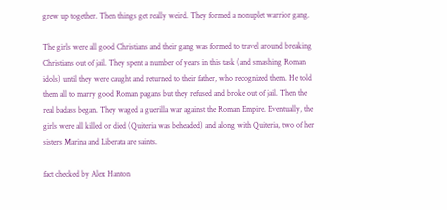grew up together. Then things get really weird. They formed a nonuplet warrior gang.

The girls were all good Christians and their gang was formed to travel around breaking Christians out of jail. They spent a number of years in this task (and smashing Roman idols) until they were caught and returned to their father, who recognized them. He told them all to marry good Roman pagans but they refused and broke out of jail. Then the real badass began. They waged a guerilla war against the Roman Empire. Eventually, the girls were all killed or died (Quiteria was beheaded) and along with Quiteria, two of her sisters Marina and Liberata are saints.

fact checked by Alex Hanton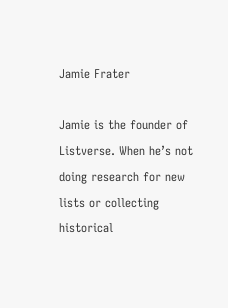Jamie Frater

Jamie is the founder of Listverse. When he’s not doing research for new lists or collecting historical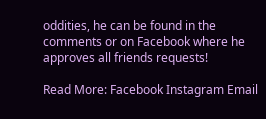oddities, he can be found in the comments or on Facebook where he approves all friends requests!

Read More: Facebook Instagram Email